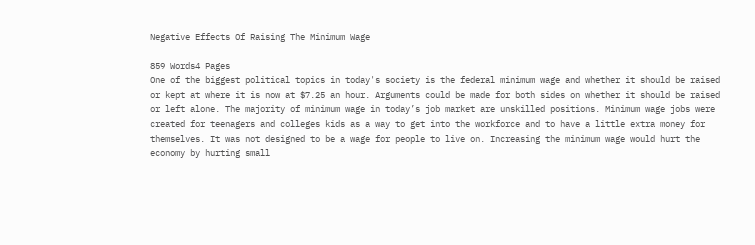Negative Effects Of Raising The Minimum Wage

859 Words4 Pages
One of the biggest political topics in today's society is the federal minimum wage and whether it should be raised or kept at where it is now at $7.25 an hour. Arguments could be made for both sides on whether it should be raised or left alone. The majority of minimum wage in today’s job market are unskilled positions. Minimum wage jobs were created for teenagers and colleges kids as a way to get into the workforce and to have a little extra money for themselves. It was not designed to be a wage for people to live on. Increasing the minimum wage would hurt the economy by hurting small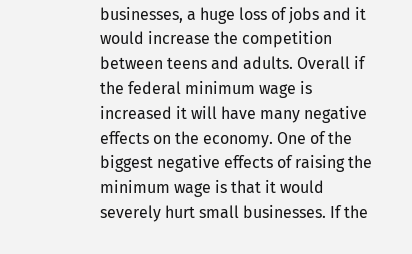businesses, a huge loss of jobs and it would increase the competition between teens and adults. Overall if the federal minimum wage is increased it will have many negative effects on the economy. One of the biggest negative effects of raising the minimum wage is that it would severely hurt small businesses. If the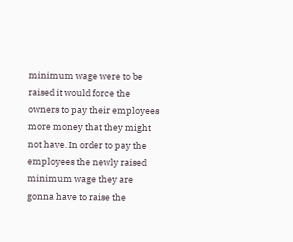minimum wage were to be raised it would force the owners to pay their employees more money that they might not have. In order to pay the employees the newly raised minimum wage they are gonna have to raise the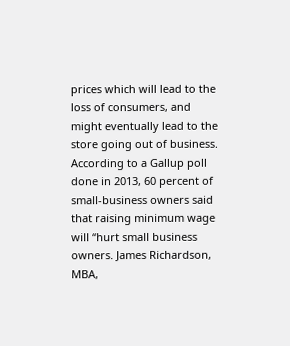prices which will lead to the loss of consumers, and might eventually lead to the store going out of business. According to a Gallup poll done in 2013, 60 percent of small-business owners said that raising minimum wage will “hurt small business owners. James Richardson, MBA,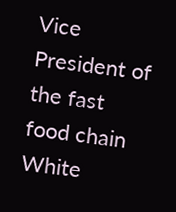Vice President of the fast food chain White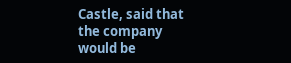Castle, said that the company would be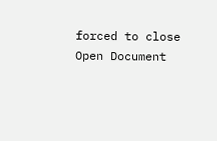forced to close
Open Document